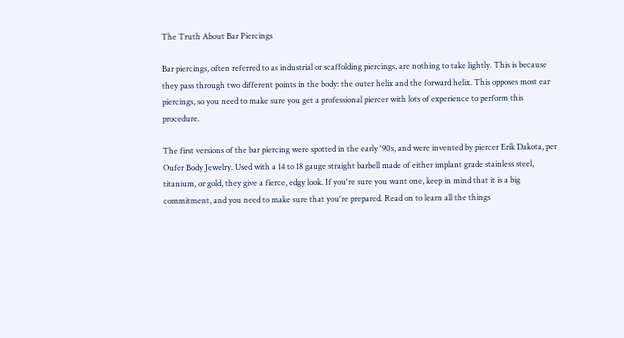The Truth About Bar Piercings

Bar piercings, often referred to as industrial or scaffolding piercings, are nothing to take lightly. This is because they pass through two different points in the body: the outer helix and the forward helix. This opposes most ear piercings, so you need to make sure you get a professional piercer with lots of experience to perform this procedure.

The first versions of the bar piercing were spotted in the early '90s, and were invented by piercer Erik Dakota, per Oufer Body Jewelry. Used with a 14 to 18 gauge straight barbell made of either implant grade stainless steel, titanium, or gold, they give a fierce, edgy look. If you're sure you want one, keep in mind that it is a big commitment, and you need to make sure that you're prepared. Read on to learn all the things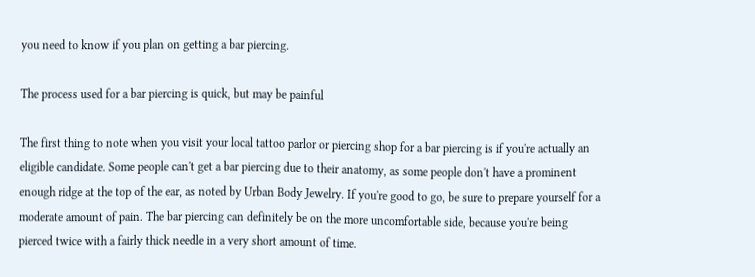you need to know if you plan on getting a bar piercing.

The process used for a bar piercing is quick, but may be painful

The first thing to note when you visit your local tattoo parlor or piercing shop for a bar piercing is if you're actually an eligible candidate. Some people can't get a bar piercing due to their anatomy, as some people don't have a prominent enough ridge at the top of the ear, as noted by Urban Body Jewelry. If you're good to go, be sure to prepare yourself for a moderate amount of pain. The bar piercing can definitely be on the more uncomfortable side, because you're being pierced twice with a fairly thick needle in a very short amount of time.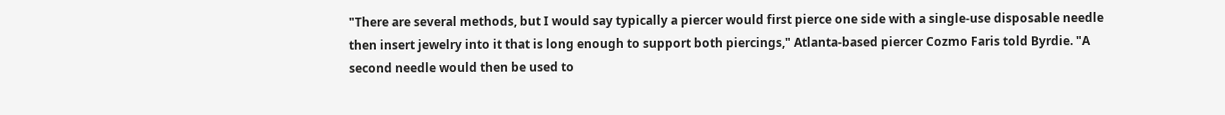"There are several methods, but I would say typically a piercer would first pierce one side with a single-use disposable needle then insert jewelry into it that is long enough to support both piercings," Atlanta-based piercer Cozmo Faris told Byrdie. "A second needle would then be used to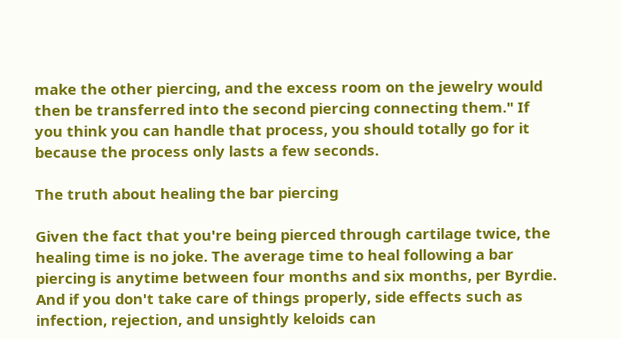make the other piercing, and the excess room on the jewelry would then be transferred into the second piercing connecting them." If you think you can handle that process, you should totally go for it because the process only lasts a few seconds.

The truth about healing the bar piercing

Given the fact that you're being pierced through cartilage twice, the healing time is no joke. The average time to heal following a bar piercing is anytime between four months and six months, per Byrdie. And if you don't take care of things properly, side effects such as infection, rejection, and unsightly keloids can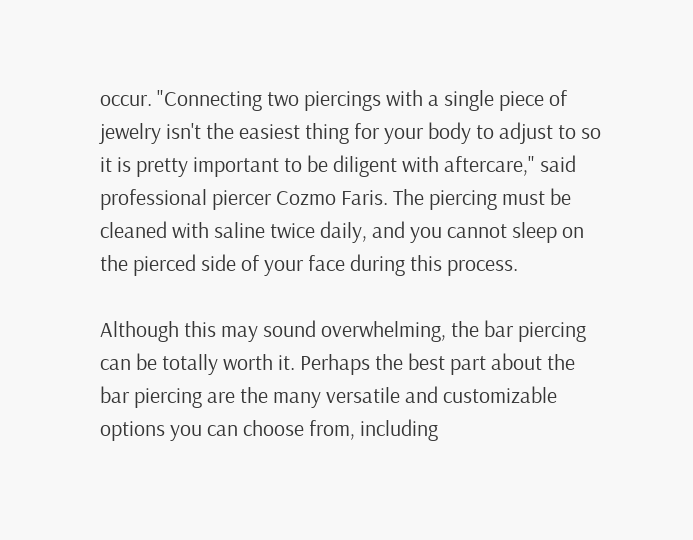occur. "Connecting two piercings with a single piece of jewelry isn't the easiest thing for your body to adjust to so it is pretty important to be diligent with aftercare," said professional piercer Cozmo Faris. The piercing must be cleaned with saline twice daily, and you cannot sleep on the pierced side of your face during this process.

Although this may sound overwhelming, the bar piercing can be totally worth it. Perhaps the best part about the bar piercing are the many versatile and customizable options you can choose from, including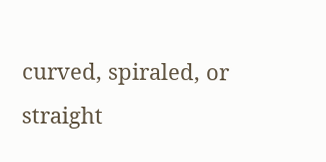curved, spiraled, or straight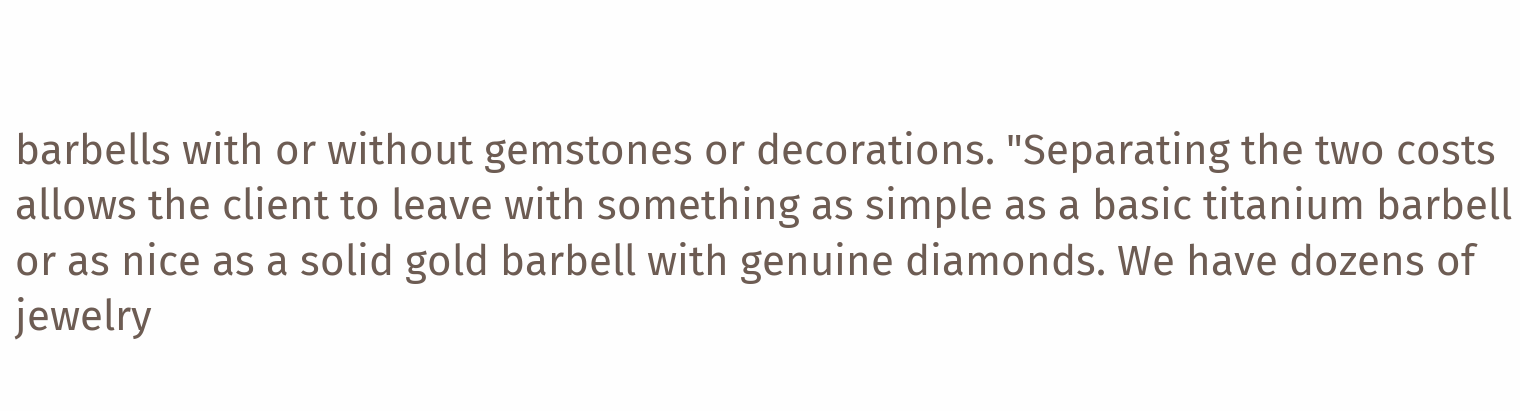barbells with or without gemstones or decorations. "Separating the two costs allows the client to leave with something as simple as a basic titanium barbell or as nice as a solid gold barbell with genuine diamonds. We have dozens of jewelry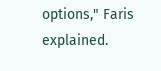options," Faris explained.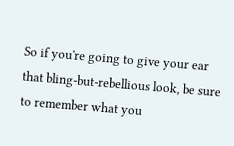So if you're going to give your ear that bling-but-rebellious look, be sure to remember what you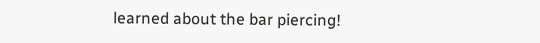learned about the bar piercing!